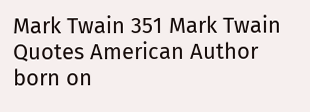Mark Twain 351 Mark Twain Quotes American Author born on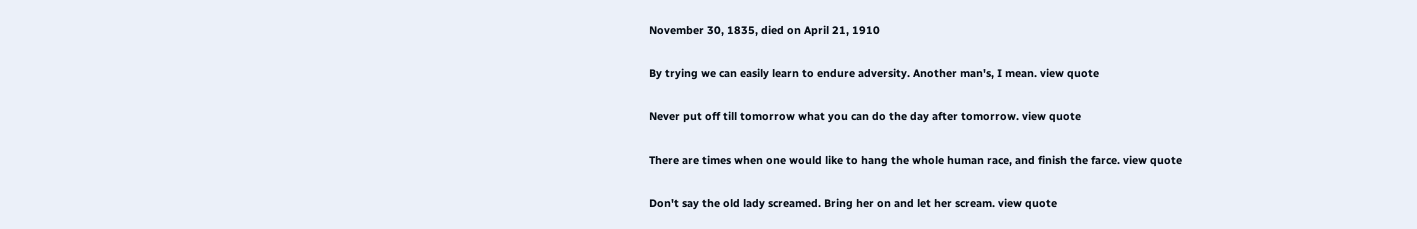November 30, 1835, died on April 21, 1910

By trying we can easily learn to endure adversity. Another man's, I mean. view quote

Never put off till tomorrow what you can do the day after tomorrow. view quote

There are times when one would like to hang the whole human race, and finish the farce. view quote

Don't say the old lady screamed. Bring her on and let her scream. view quote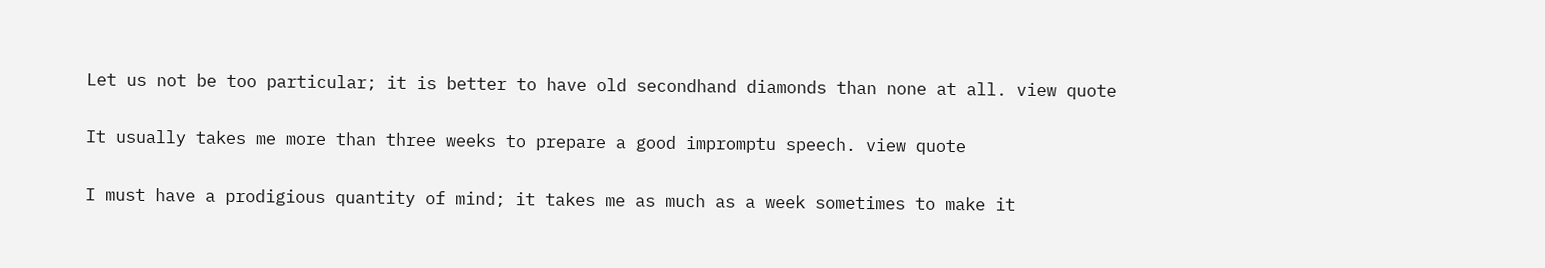Let us not be too particular; it is better to have old secondhand diamonds than none at all. view quote

It usually takes me more than three weeks to prepare a good impromptu speech. view quote

I must have a prodigious quantity of mind; it takes me as much as a week sometimes to make it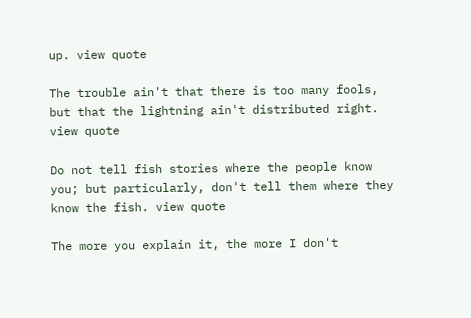up. view quote

The trouble ain't that there is too many fools, but that the lightning ain't distributed right. view quote

Do not tell fish stories where the people know you; but particularly, don't tell them where they know the fish. view quote

The more you explain it, the more I don't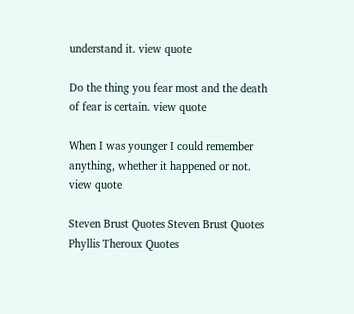understand it. view quote

Do the thing you fear most and the death of fear is certain. view quote

When I was younger I could remember anything, whether it happened or not. view quote

Steven Brust Quotes Steven Brust Quotes Phyllis Theroux Quotes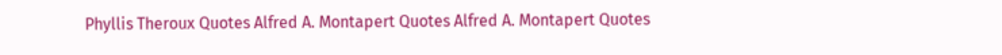Phyllis Theroux Quotes Alfred A. Montapert Quotes Alfred A. Montapert Quotes